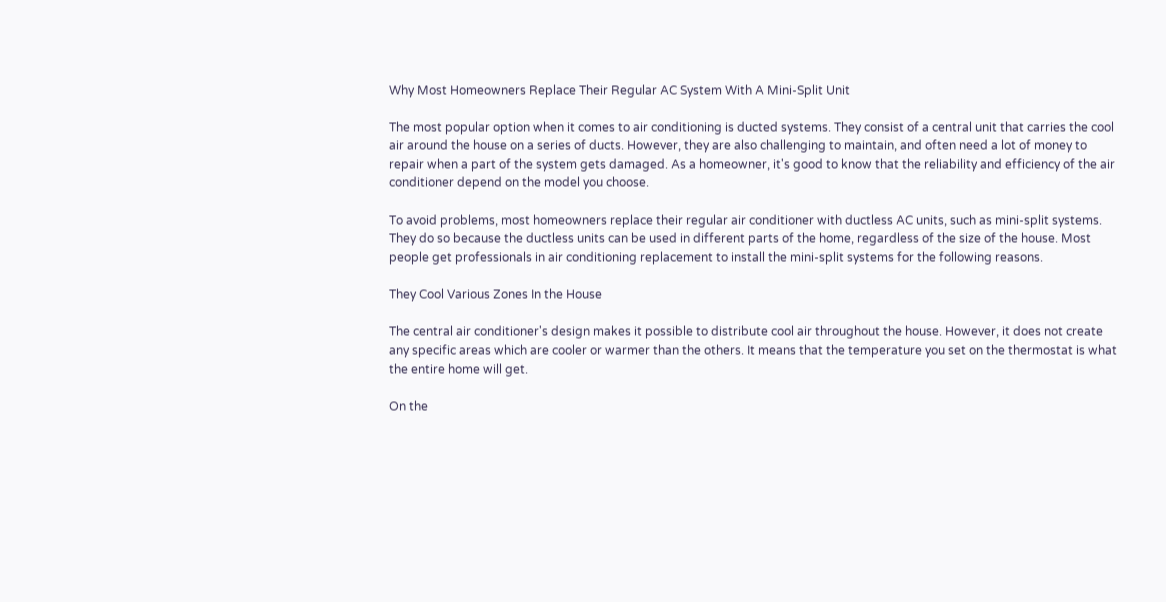Why Most Homeowners Replace Their Regular AC System With A Mini-Split Unit

The most popular option when it comes to air conditioning is ducted systems. They consist of a central unit that carries the cool air around the house on a series of ducts. However, they are also challenging to maintain, and often need a lot of money to repair when a part of the system gets damaged. As a homeowner, it's good to know that the reliability and efficiency of the air conditioner depend on the model you choose.

To avoid problems, most homeowners replace their regular air conditioner with ductless AC units, such as mini-split systems. They do so because the ductless units can be used in different parts of the home, regardless of the size of the house. Most people get professionals in air conditioning replacement to install the mini-split systems for the following reasons.

They Cool Various Zones In the House

The central air conditioner's design makes it possible to distribute cool air throughout the house. However, it does not create any specific areas which are cooler or warmer than the others. It means that the temperature you set on the thermostat is what the entire home will get.

On the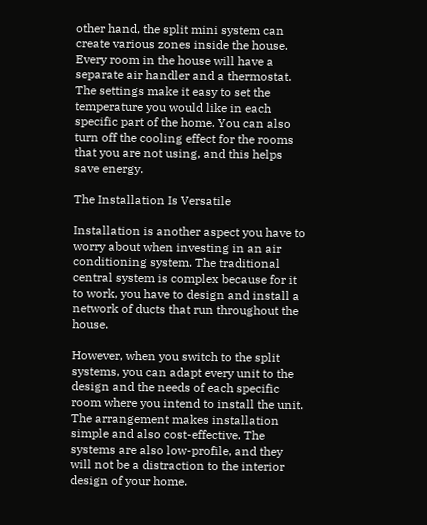other hand, the split mini system can create various zones inside the house. Every room in the house will have a separate air handler and a thermostat. The settings make it easy to set the temperature you would like in each specific part of the home. You can also turn off the cooling effect for the rooms that you are not using, and this helps save energy.

The Installation Is Versatile

Installation is another aspect you have to worry about when investing in an air conditioning system. The traditional central system is complex because for it to work, you have to design and install a network of ducts that run throughout the house.

However, when you switch to the split systems, you can adapt every unit to the design and the needs of each specific room where you intend to install the unit. The arrangement makes installation simple and also cost-effective. The systems are also low-profile, and they will not be a distraction to the interior design of your home.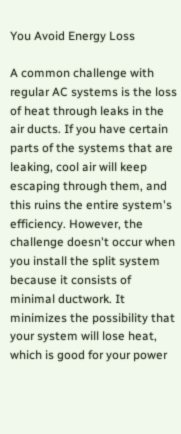You Avoid Energy Loss

A common challenge with regular AC systems is the loss of heat through leaks in the air ducts. If you have certain parts of the systems that are leaking, cool air will keep escaping through them, and this ruins the entire system's efficiency. However, the challenge doesn't occur when you install the split system because it consists of minimal ductwork. It minimizes the possibility that your system will lose heat, which is good for your power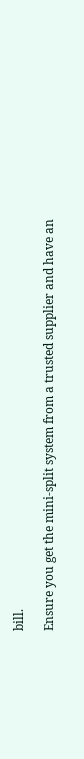bill.

Ensure you get the mini-split system from a trusted supplier and have an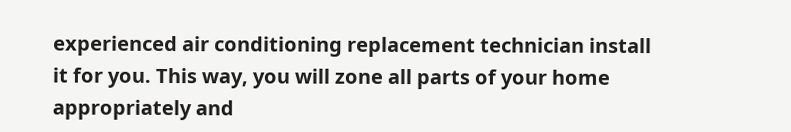experienced air conditioning replacement technician install it for you. This way, you will zone all parts of your home appropriately and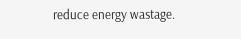reduce energy wastage.